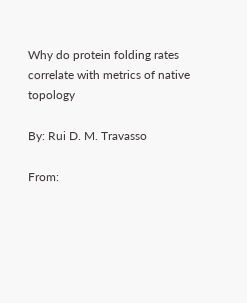Why do protein folding rates correlate with metrics of native topology

By: Rui D. M. Travasso

From: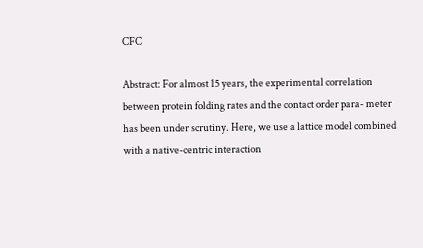CFC

Abstract: For almost 15 years, the experimental correlation between protein folding rates and the contact order para- meter has been under scrutiny. Here, we use a lattice model combined with a native-centric interaction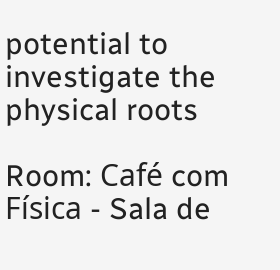potential to investigate the physical roots

Room: Café com Física - Sala de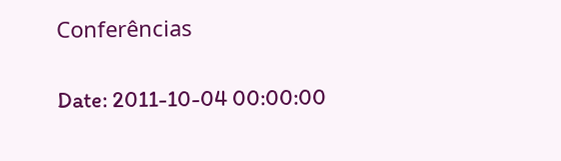Conferências

Date: 2011-10-04 00:00:00